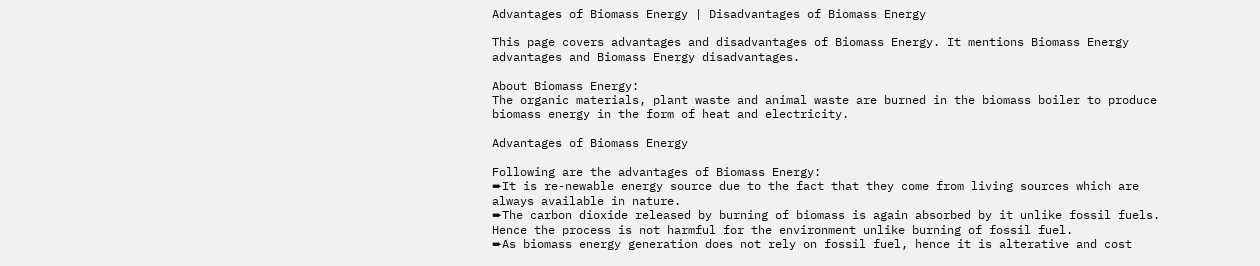Advantages of Biomass Energy | Disadvantages of Biomass Energy

This page covers advantages and disadvantages of Biomass Energy. It mentions Biomass Energy advantages and Biomass Energy disadvantages.

About Biomass Energy:
The organic materials, plant waste and animal waste are burned in the biomass boiler to produce biomass energy in the form of heat and electricity.

Advantages of Biomass Energy

Following are the advantages of Biomass Energy:
➨It is re-newable energy source due to the fact that they come from living sources which are always available in nature.
➨The carbon dioxide released by burning of biomass is again absorbed by it unlike fossil fuels. Hence the process is not harmful for the environment unlike burning of fossil fuel.
➨As biomass energy generation does not rely on fossil fuel, hence it is alterative and cost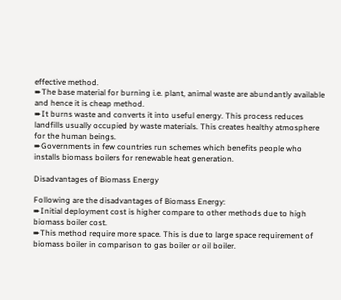effective method.
➨The base material for burning i.e. plant, animal waste are abundantly available and hence it is cheap method.
➨It burns waste and converts it into useful energy. This process reduces landfills usually occupied by waste materials. This creates healthy atmosphere for the human beings.
➨Governments in few countries run schemes which benefits people who installs biomass boilers for renewable heat generation.

Disadvantages of Biomass Energy

Following are the disadvantages of Biomass Energy:
➨Initial deployment cost is higher compare to other methods due to high biomass boiler cost.
➨This method require more space. This is due to large space requirement of biomass boiler in comparison to gas boiler or oil boiler.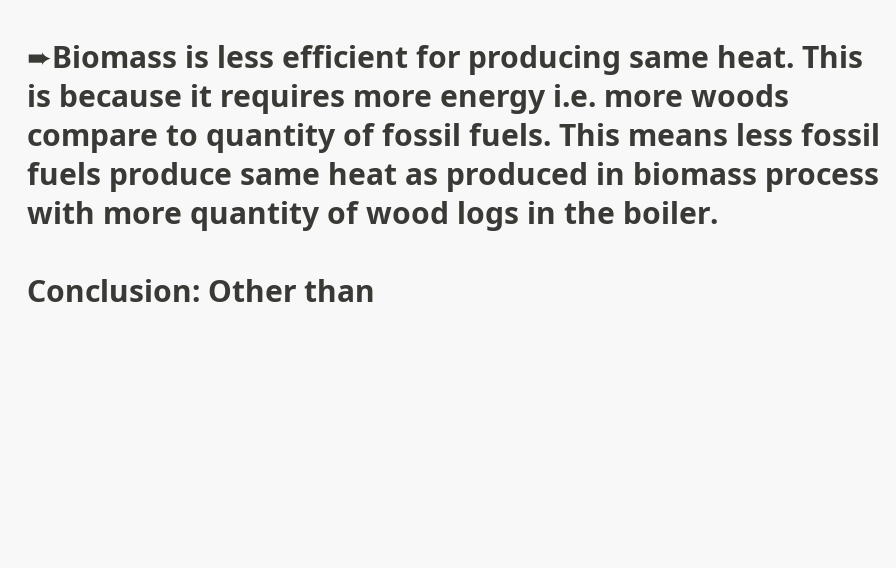➨Biomass is less efficient for producing same heat. This is because it requires more energy i.e. more woods compare to quantity of fossil fuels. This means less fossil fuels produce same heat as produced in biomass process with more quantity of wood logs in the boiler.

Conclusion: Other than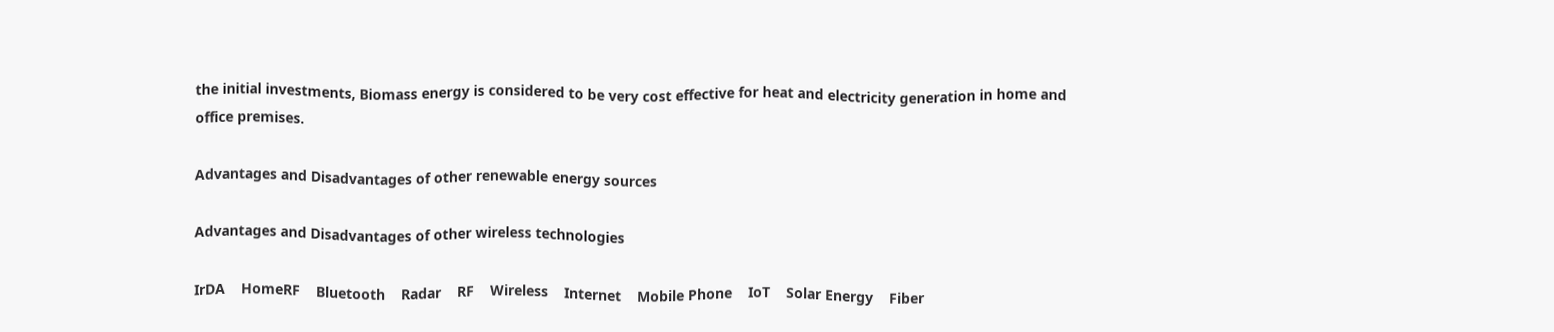the initial investments, Biomass energy is considered to be very cost effective for heat and electricity generation in home and office premises.

Advantages and Disadvantages of other renewable energy sources

Advantages and Disadvantages of other wireless technologies

IrDA    HomeRF    Bluetooth    Radar    RF    Wireless    Internet    Mobile Phone    IoT    Solar Energy    Fiber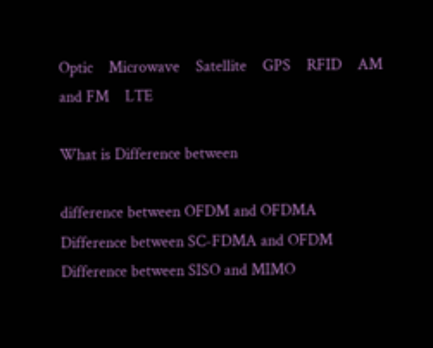Optic    Microwave    Satellite    GPS    RFID    AM and FM    LTE

What is Difference between

difference between OFDM and OFDMA
Difference between SC-FDMA and OFDM
Difference between SISO and MIMO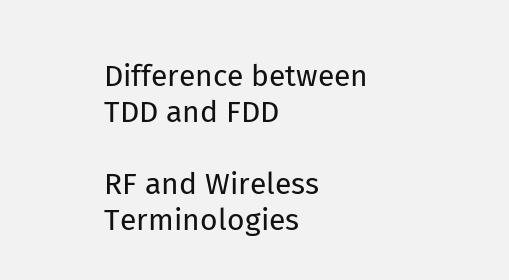Difference between TDD and FDD

RF and Wireless Terminologies